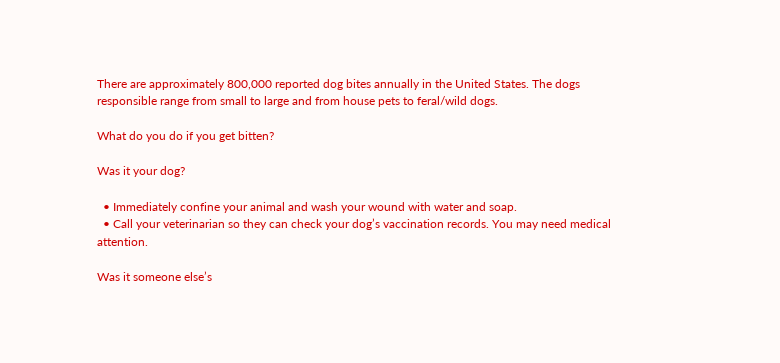There are approximately 800,000 reported dog bites annually in the United States. The dogs responsible range from small to large and from house pets to feral/wild dogs.

What do you do if you get bitten?

Was it your dog?

  • Immediately confine your animal and wash your wound with water and soap.
  • Call your veterinarian so they can check your dog’s vaccination records. You may need medical attention.

Was it someone else’s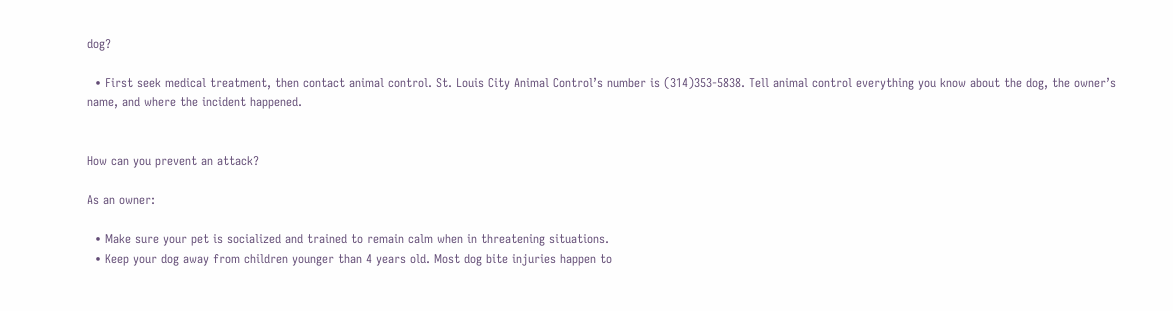dog?

  • First seek medical treatment, then contact animal control. St. Louis City Animal Control’s number is (314)353-5838. Tell animal control everything you know about the dog, the owner’s name, and where the incident happened.


How can you prevent an attack?

As an owner:

  • Make sure your pet is socialized and trained to remain calm when in threatening situations.
  • Keep your dog away from children younger than 4 years old. Most dog bite injuries happen to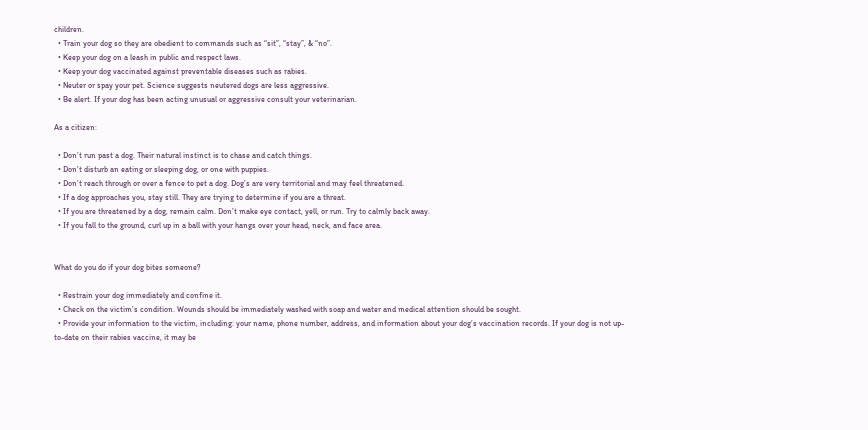children.
  • Train your dog so they are obedient to commands such as “sit”, “stay”, & “no”.
  • Keep your dog on a leash in public and respect laws.
  • Keep your dog vaccinated against preventable diseases such as rabies.
  • Neuter or spay your pet. Science suggests neutered dogs are less aggressive.
  • Be alert. If your dog has been acting unusual or aggressive consult your veterinarian.

As a citizen:

  • Don’t run past a dog. Their natural instinct is to chase and catch things.
  • Don’t disturb an eating or sleeping dog, or one with puppies.
  • Don’t reach through or over a fence to pet a dog. Dog’s are very territorial and may feel threatened.
  • If a dog approaches you, stay still. They are trying to determine if you are a threat.
  • If you are threatened by a dog, remain calm. Don’t make eye contact, yell, or run. Try to calmly back away.
  • If you fall to the ground, curl up in a ball with your hangs over your head, neck, and face area.


What do you do if your dog bites someone?

  • Restrain your dog immediately and confine it.
  • Check on the victim’s condition. Wounds should be immediately washed with soap and water and medical attention should be sought.
  • Provide your information to the victim, including: your name, phone number, address, and information about your dog’s vaccination records. If your dog is not up-to-date on their rabies vaccine, it may be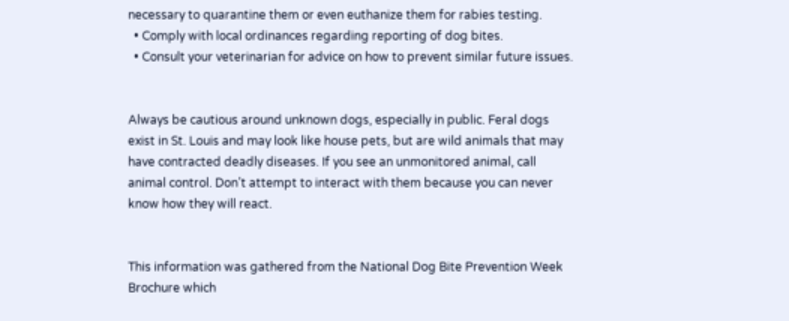necessary to quarantine them or even euthanize them for rabies testing.
  • Comply with local ordinances regarding reporting of dog bites.
  • Consult your veterinarian for advice on how to prevent similar future issues.


Always be cautious around unknown dogs, especially in public. Feral dogs exist in St. Louis and may look like house pets, but are wild animals that may have contracted deadly diseases. If you see an unmonitored animal, call animal control. Don’t attempt to interact with them because you can never know how they will react.


This information was gathered from the National Dog Bite Prevention Week Brochure which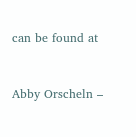can be found at



Abby Orscheln –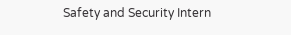Safety and Security Intern